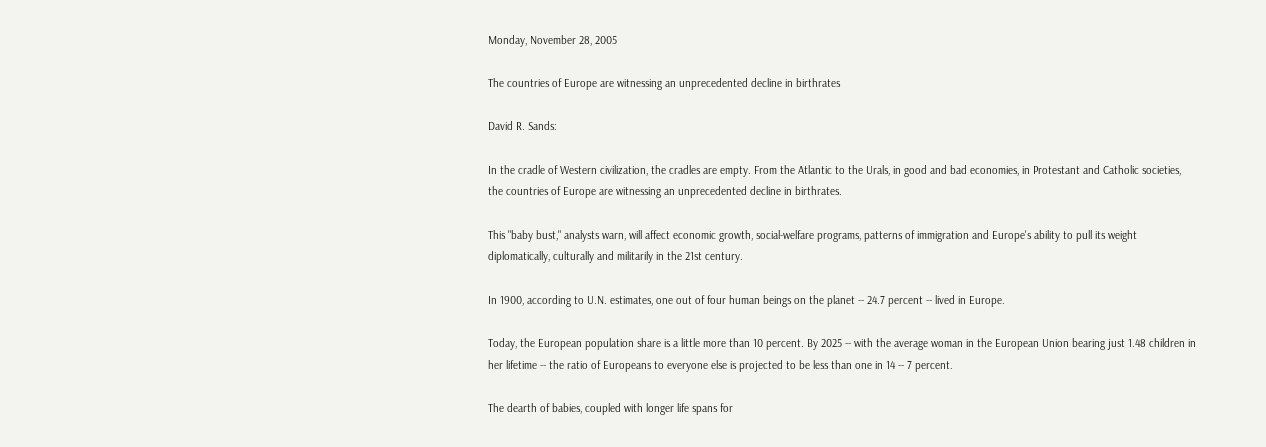Monday, November 28, 2005

The countries of Europe are witnessing an unprecedented decline in birthrates

David R. Sands:

In the cradle of Western civilization, the cradles are empty. From the Atlantic to the Urals, in good and bad economies, in Protestant and Catholic societies, the countries of Europe are witnessing an unprecedented decline in birthrates.

This "baby bust," analysts warn, will affect economic growth, social-welfare programs, patterns of immigration and Europe's ability to pull its weight diplomatically, culturally and militarily in the 21st century.

In 1900, according to U.N. estimates, one out of four human beings on the planet -- 24.7 percent -- lived in Europe.

Today, the European population share is a little more than 10 percent. By 2025 -- with the average woman in the European Union bearing just 1.48 children in her lifetime -- the ratio of Europeans to everyone else is projected to be less than one in 14 -- 7 percent.

The dearth of babies, coupled with longer life spans for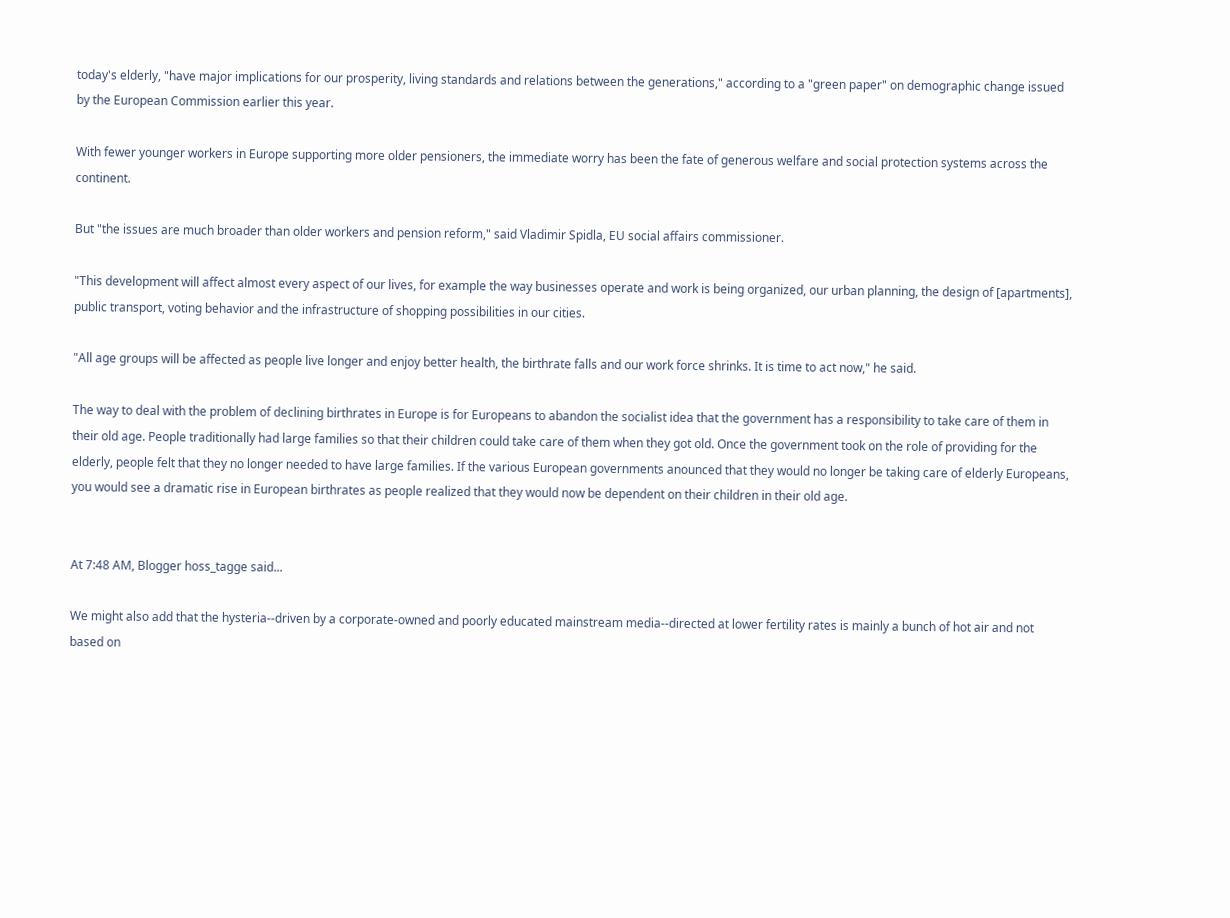today's elderly, "have major implications for our prosperity, living standards and relations between the generations," according to a "green paper" on demographic change issued by the European Commission earlier this year.

With fewer younger workers in Europe supporting more older pensioners, the immediate worry has been the fate of generous welfare and social protection systems across the continent.

But "the issues are much broader than older workers and pension reform," said Vladimir Spidla, EU social affairs commissioner.

"This development will affect almost every aspect of our lives, for example the way businesses operate and work is being organized, our urban planning, the design of [apartments], public transport, voting behavior and the infrastructure of shopping possibilities in our cities.

"All age groups will be affected as people live longer and enjoy better health, the birthrate falls and our work force shrinks. It is time to act now," he said.

The way to deal with the problem of declining birthrates in Europe is for Europeans to abandon the socialist idea that the government has a responsibility to take care of them in their old age. People traditionally had large families so that their children could take care of them when they got old. Once the government took on the role of providing for the elderly, people felt that they no longer needed to have large families. If the various European governments anounced that they would no longer be taking care of elderly Europeans, you would see a dramatic rise in European birthrates as people realized that they would now be dependent on their children in their old age.


At 7:48 AM, Blogger hoss_tagge said...

We might also add that the hysteria--driven by a corporate-owned and poorly educated mainstream media--directed at lower fertility rates is mainly a bunch of hot air and not based on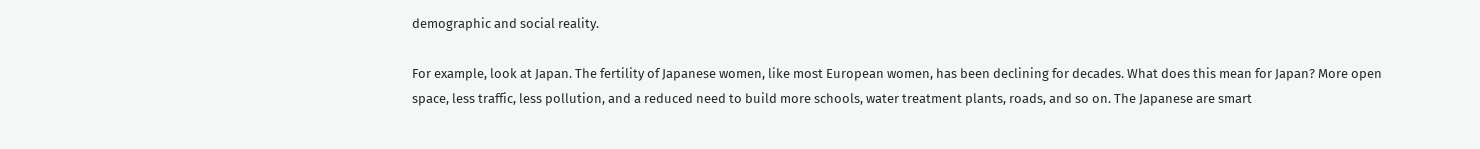demographic and social reality.

For example, look at Japan. The fertility of Japanese women, like most European women, has been declining for decades. What does this mean for Japan? More open space, less traffic, less pollution, and a reduced need to build more schools, water treatment plants, roads, and so on. The Japanese are smart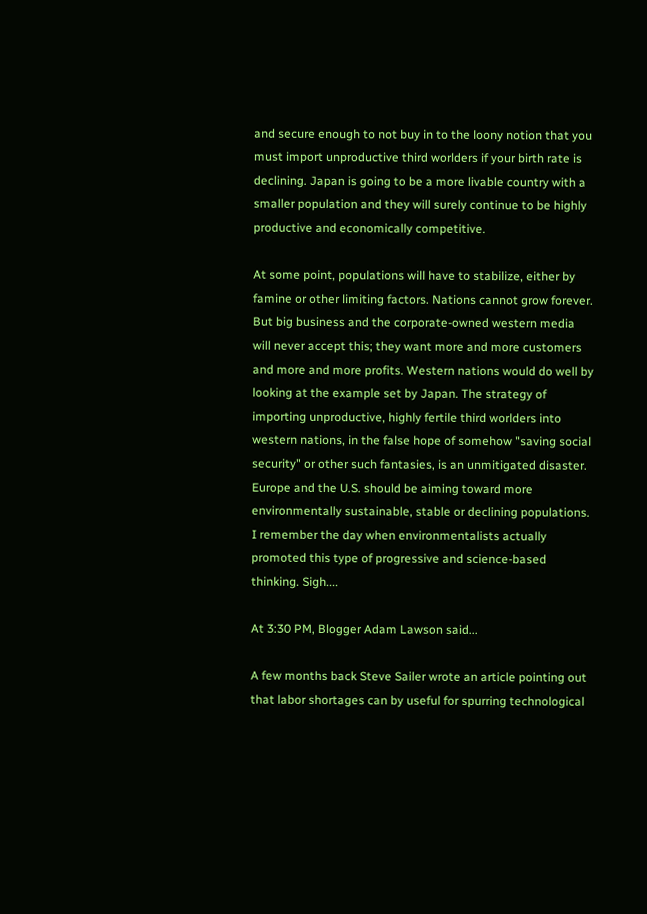and secure enough to not buy in to the loony notion that you must import unproductive third worlders if your birth rate is declining. Japan is going to be a more livable country with a smaller population and they will surely continue to be highly productive and economically competitive.

At some point, populations will have to stabilize, either by famine or other limiting factors. Nations cannot grow forever. But big business and the corporate-owned western media will never accept this; they want more and more customers and more and more profits. Western nations would do well by looking at the example set by Japan. The strategy of importing unproductive, highly fertile third worlders into western nations, in the false hope of somehow "saving social security" or other such fantasies, is an unmitigated disaster. Europe and the U.S. should be aiming toward more environmentally sustainable, stable or declining populations. I remember the day when environmentalists actually promoted this type of progressive and science-based thinking. Sigh....

At 3:30 PM, Blogger Adam Lawson said...

A few months back Steve Sailer wrote an article pointing out that labor shortages can by useful for spurring technological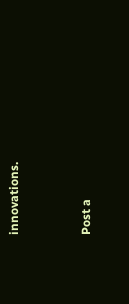innovations.


Post a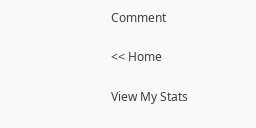Comment

<< Home

View My Stats